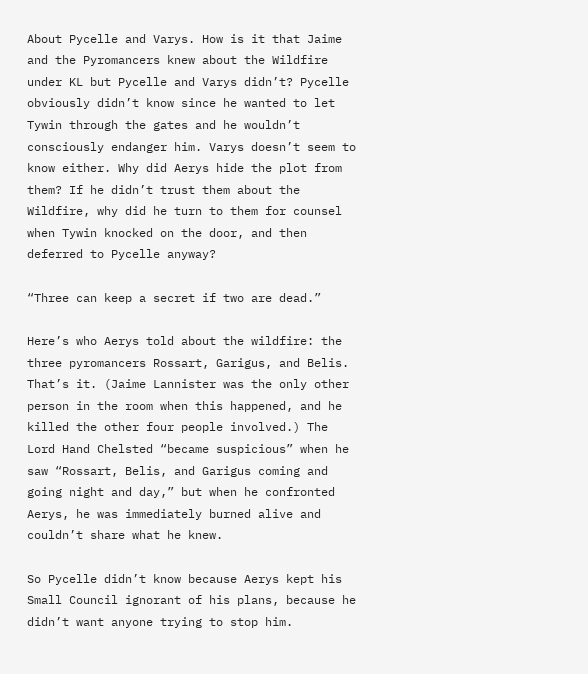About Pycelle and Varys. How is it that Jaime and the Pyromancers knew about the Wildfire under KL but Pycelle and Varys didn’t? Pycelle obviously didn’t know since he wanted to let Tywin through the gates and he wouldn’t consciously endanger him. Varys doesn’t seem to know either. Why did Aerys hide the plot from them? If he didn’t trust them about the Wildfire, why did he turn to them for counsel when Tywin knocked on the door, and then deferred to Pycelle anyway?

“Three can keep a secret if two are dead.”

Here’s who Aerys told about the wildfire: the three pyromancers Rossart, Garigus, and Belis. That’s it. (Jaime Lannister was the only other person in the room when this happened, and he killed the other four people involved.) The Lord Hand Chelsted “became suspicious” when he saw “Rossart, Belis, and Garigus coming and going night and day,” but when he confronted Aerys, he was immediately burned alive and couldn’t share what he knew.

So Pycelle didn’t know because Aerys kept his Small Council ignorant of his plans, because he didn’t want anyone trying to stop him.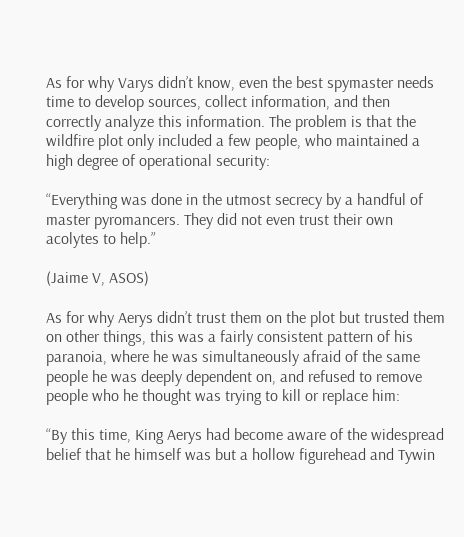As for why Varys didn’t know, even the best spymaster needs time to develop sources, collect information, and then correctly analyze this information. The problem is that the wildfire plot only included a few people, who maintained a high degree of operational security:

“Everything was done in the utmost secrecy by a handful of master pyromancers. They did not even trust their own acolytes to help.”

(Jaime V, ASOS)

As for why Aerys didn’t trust them on the plot but trusted them on other things, this was a fairly consistent pattern of his paranoia, where he was simultaneously afraid of the same people he was deeply dependent on, and refused to remove people who he thought was trying to kill or replace him:

“By this time, King Aerys had become aware of the widespread belief that he himself was but a hollow figurehead and Tywin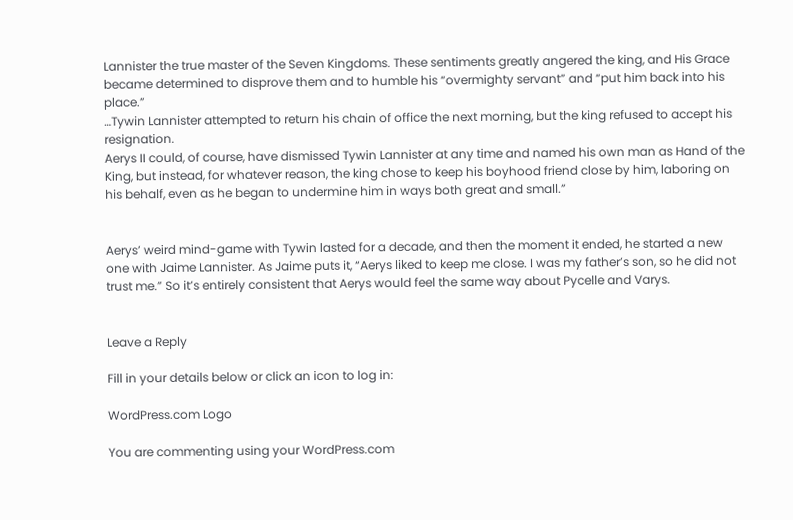Lannister the true master of the Seven Kingdoms. These sentiments greatly angered the king, and His Grace became determined to disprove them and to humble his “overmighty servant” and “put him back into his place.”
…Tywin Lannister attempted to return his chain of office the next morning, but the king refused to accept his resignation.
Aerys II could, of course, have dismissed Tywin Lannister at any time and named his own man as Hand of the King, but instead, for whatever reason, the king chose to keep his boyhood friend close by him, laboring on his behalf, even as he began to undermine him in ways both great and small.”


Aerys’ weird mind-game with Tywin lasted for a decade, and then the moment it ended, he started a new one with Jaime Lannister. As Jaime puts it, “Aerys liked to keep me close. I was my father’s son, so he did not trust me.” So it’s entirely consistent that Aerys would feel the same way about Pycelle and Varys.


Leave a Reply

Fill in your details below or click an icon to log in:

WordPress.com Logo

You are commenting using your WordPress.com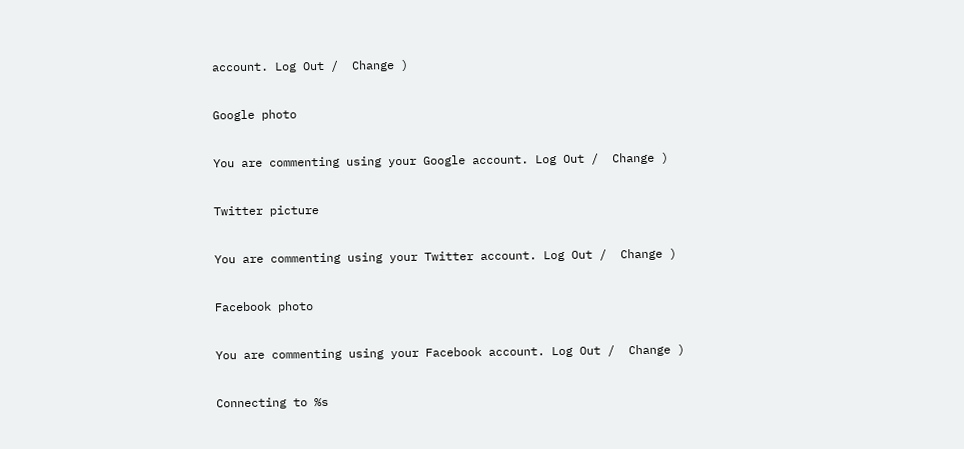account. Log Out /  Change )

Google photo

You are commenting using your Google account. Log Out /  Change )

Twitter picture

You are commenting using your Twitter account. Log Out /  Change )

Facebook photo

You are commenting using your Facebook account. Log Out /  Change )

Connecting to %s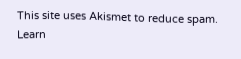This site uses Akismet to reduce spam. Learn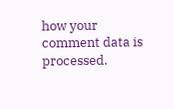how your comment data is processed.